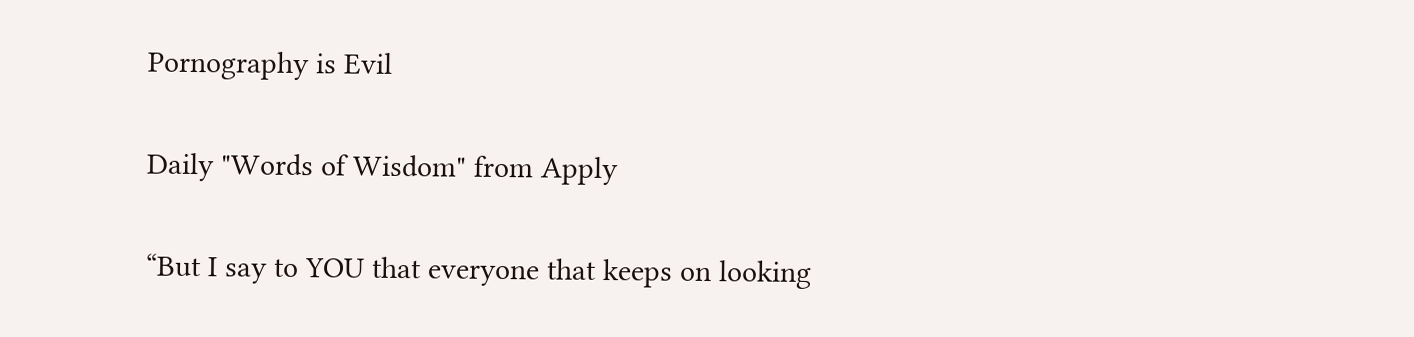Pornography is Evil

Daily "Words of Wisdom" from Apply

“But I say to YOU that everyone that keeps on looking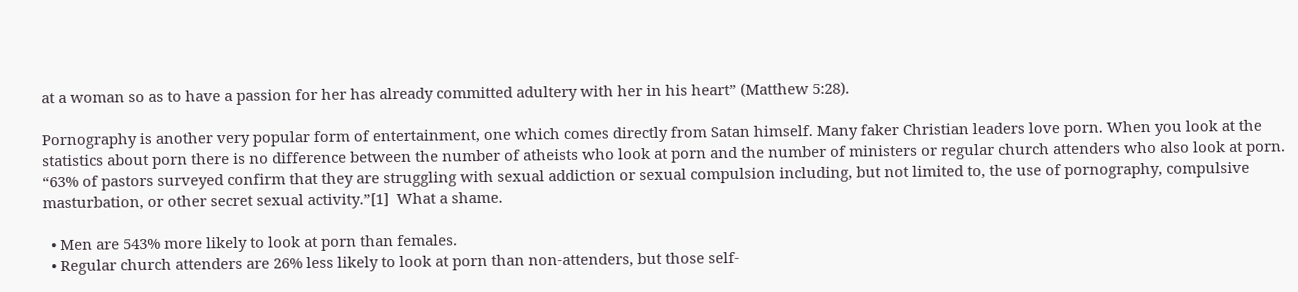at a woman so as to have a passion for her has already committed adultery with her in his heart” (Matthew 5:28).

Pornography is another very popular form of entertainment, one which comes directly from Satan himself. Many faker Christian leaders love porn. When you look at the statistics about porn there is no difference between the number of atheists who look at porn and the number of ministers or regular church attenders who also look at porn. “63% of pastors surveyed confirm that they are struggling with sexual addiction or sexual compulsion including, but not limited to, the use of pornography, compulsive masturbation, or other secret sexual activity.”[1]  What a shame.

  • Men are 543% more likely to look at porn than females.
  • Regular church attenders are 26% less likely to look at porn than non-attenders, but those self-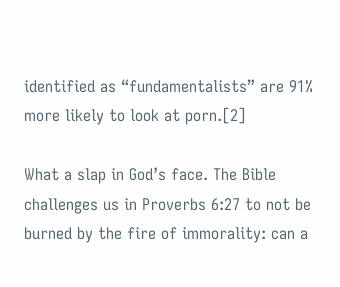identified as “fundamentalists” are 91% more likely to look at porn.[2]

What a slap in God’s face. The Bible challenges us in Proverbs 6:27 to not be burned by the fire of immorality: can a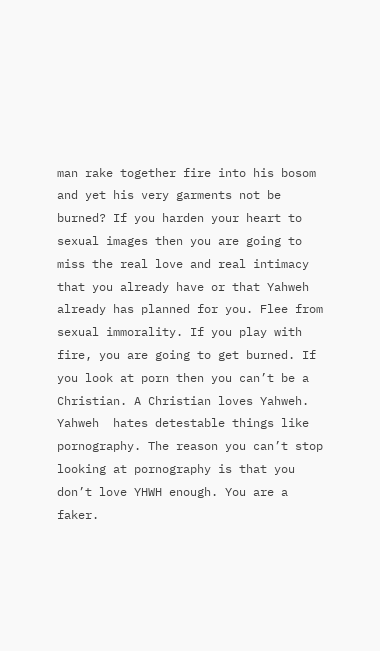man rake together fire into his bosom and yet his very garments not be burned? If you harden your heart to sexual images then you are going to miss the real love and real intimacy that you already have or that Yahweh already has planned for you. Flee from sexual immorality. If you play with fire, you are going to get burned. If you look at porn then you can’t be a Christian. A Christian loves Yahweh. Yahweh  hates detestable things like pornography. The reason you can’t stop looking at pornography is that you don’t love YHWH enough. You are a faker.